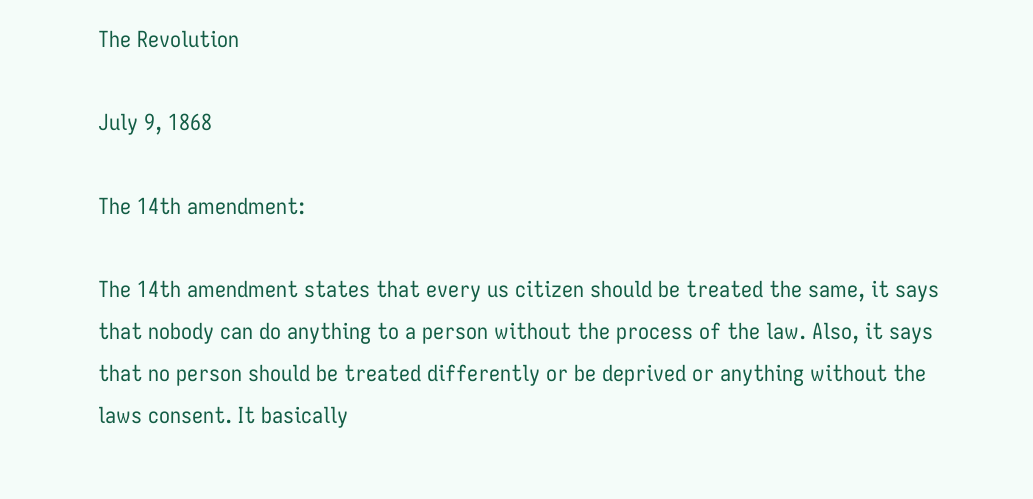The Revolution

July 9, 1868

The 14th amendment:

The 14th amendment states that every us citizen should be treated the same, it says that nobody can do anything to a person without the process of the law. Also, it says that no person should be treated differently or be deprived or anything without the laws consent. It basically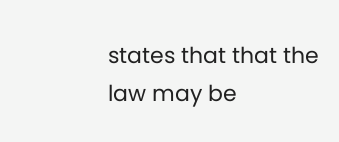states that that the law may be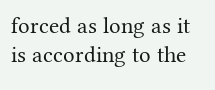forced as long as it is according to the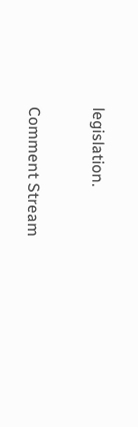legislation.

Comment Stream